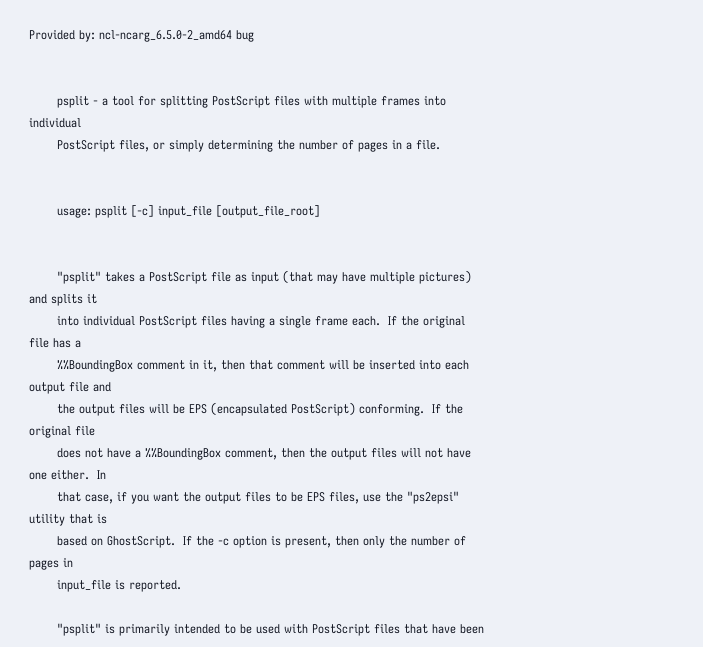Provided by: ncl-ncarg_6.5.0-2_amd64 bug


       psplit - a tool for splitting PostScript files with multiple frames into individual
       PostScript files, or simply determining the number of pages in a file.


       usage: psplit [-c] input_file [output_file_root]


       "psplit" takes a PostScript file as input (that may have multiple pictures) and splits it
       into individual PostScript files having a single frame each.  If the original file has a
       %%BoundingBox comment in it, then that comment will be inserted into each output file and
       the output files will be EPS (encapsulated PostScript) conforming.  If the original file
       does not have a %%BoundingBox comment, then the output files will not have one either.  In
       that case, if you want the output files to be EPS files, use the "ps2epsi" utility that is
       based on GhostScript.  If the -c option is present, then only the number of pages in
       input_file is reported.

       "psplit" is primarily intended to be used with PostScript files that have been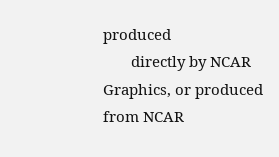produced
       directly by NCAR Graphics, or produced from NCAR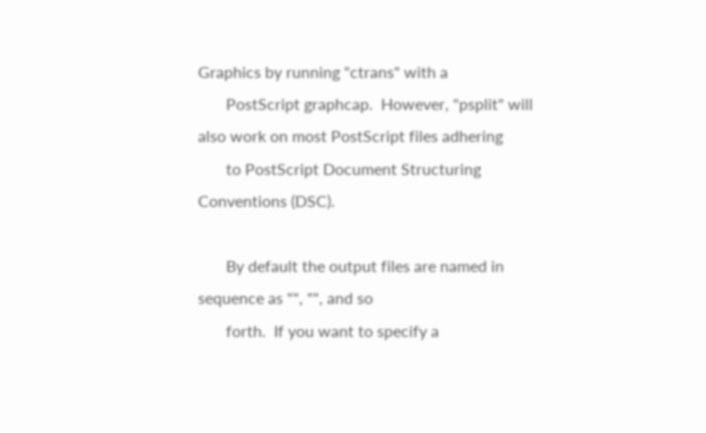Graphics by running "ctrans" with a
       PostScript graphcap.  However, "psplit" will also work on most PostScript files adhering
       to PostScript Document Structuring Conventions (DSC).

       By default the output files are named in sequence as "", "", and so
       forth.  If you want to specify a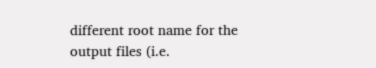different root name for the output files (i.e.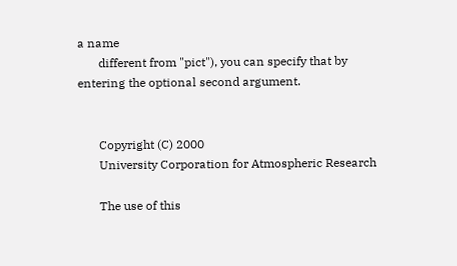a name
       different from "pict"), you can specify that by entering the optional second argument.


       Copyright (C) 2000
       University Corporation for Atmospheric Research

       The use of this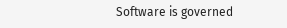Software is governed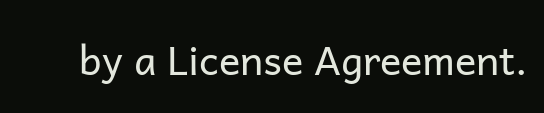by a License Agreement.